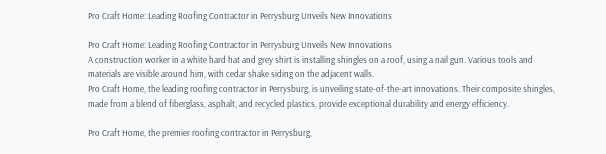Pro Craft Home: Leading Roofing Contractor in Perrysburg Unveils New Innovations

Pro Craft Home: Leading Roofing Contractor in Perrysburg Unveils New Innovations
A construction worker in a white hard hat and grey shirt is installing shingles on a roof, using a nail gun. Various tools and materials are visible around him, with cedar shake siding on the adjacent walls.
Pro Craft Home, the leading roofing contractor in Perrysburg, is unveiling state-of-the-art innovations. Their composite shingles, made from a blend of fiberglass, asphalt, and recycled plastics, provide exceptional durability and energy efficiency.

Pro Craft Home, the premier roofing contractor in Perrysburg,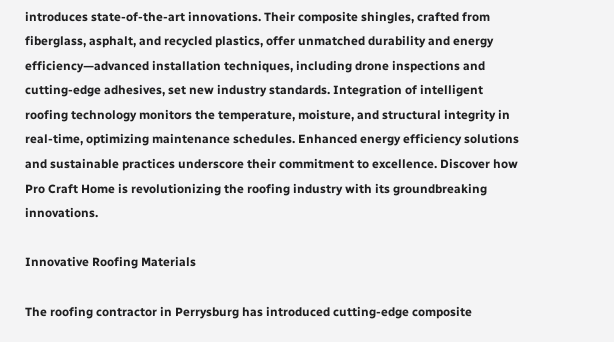introduces state-of-the-art innovations. Their composite shingles, crafted from fiberglass, asphalt, and recycled plastics, offer unmatched durability and energy efficiency—advanced installation techniques, including drone inspections and cutting-edge adhesives, set new industry standards. Integration of intelligent roofing technology monitors the temperature, moisture, and structural integrity in real-time, optimizing maintenance schedules. Enhanced energy efficiency solutions and sustainable practices underscore their commitment to excellence. Discover how Pro Craft Home is revolutionizing the roofing industry with its groundbreaking innovations.

Innovative Roofing Materials

The roofing contractor in Perrysburg has introduced cutting-edge composite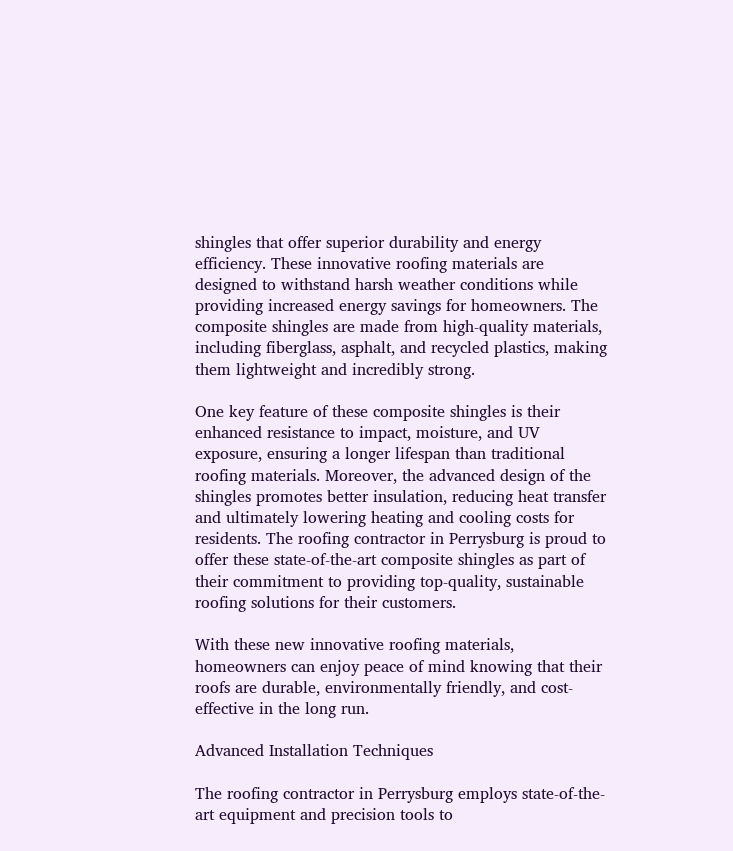shingles that offer superior durability and energy efficiency. These innovative roofing materials are designed to withstand harsh weather conditions while providing increased energy savings for homeowners. The composite shingles are made from high-quality materials, including fiberglass, asphalt, and recycled plastics, making them lightweight and incredibly strong.

One key feature of these composite shingles is their enhanced resistance to impact, moisture, and UV exposure, ensuring a longer lifespan than traditional roofing materials. Moreover, the advanced design of the shingles promotes better insulation, reducing heat transfer and ultimately lowering heating and cooling costs for residents. The roofing contractor in Perrysburg is proud to offer these state-of-the-art composite shingles as part of their commitment to providing top-quality, sustainable roofing solutions for their customers.

With these new innovative roofing materials, homeowners can enjoy peace of mind knowing that their roofs are durable, environmentally friendly, and cost-effective in the long run.

Advanced Installation Techniques

The roofing contractor in Perrysburg employs state-of-the-art equipment and precision tools to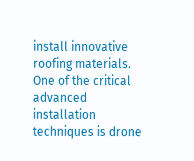install innovative roofing materials. One of the critical advanced installation techniques is drone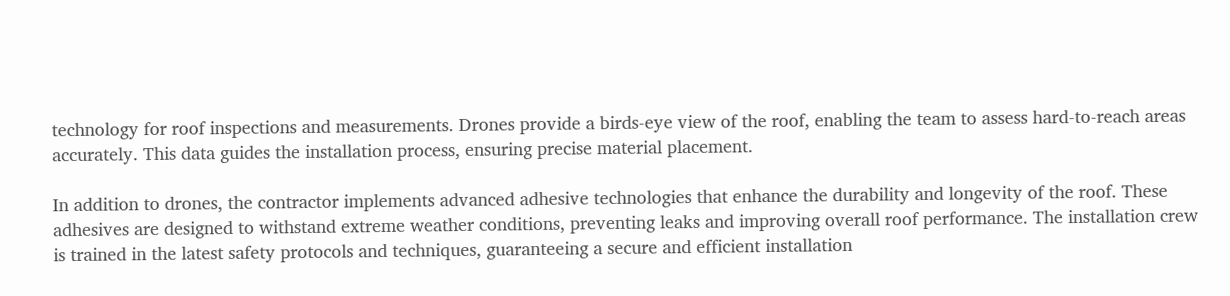technology for roof inspections and measurements. Drones provide a birds-eye view of the roof, enabling the team to assess hard-to-reach areas accurately. This data guides the installation process, ensuring precise material placement.

In addition to drones, the contractor implements advanced adhesive technologies that enhance the durability and longevity of the roof. These adhesives are designed to withstand extreme weather conditions, preventing leaks and improving overall roof performance. The installation crew is trained in the latest safety protocols and techniques, guaranteeing a secure and efficient installation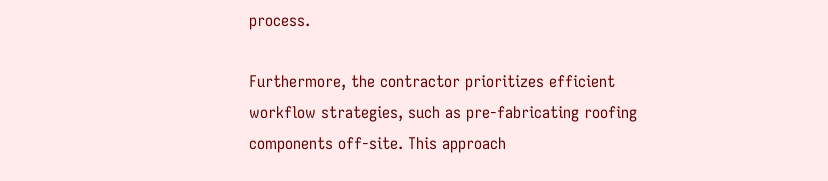process.

Furthermore, the contractor prioritizes efficient workflow strategies, such as pre-fabricating roofing components off-site. This approach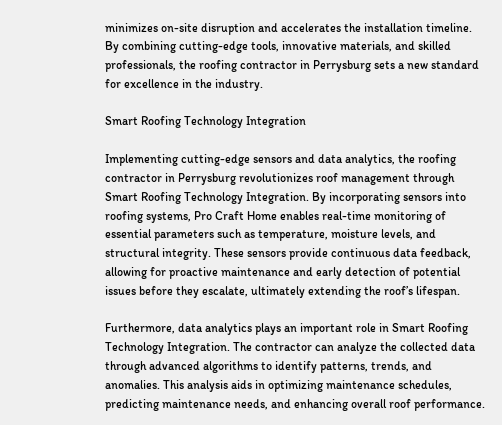minimizes on-site disruption and accelerates the installation timeline. By combining cutting-edge tools, innovative materials, and skilled professionals, the roofing contractor in Perrysburg sets a new standard for excellence in the industry.

Smart Roofing Technology Integration

Implementing cutting-edge sensors and data analytics, the roofing contractor in Perrysburg revolutionizes roof management through Smart Roofing Technology Integration. By incorporating sensors into roofing systems, Pro Craft Home enables real-time monitoring of essential parameters such as temperature, moisture levels, and structural integrity. These sensors provide continuous data feedback, allowing for proactive maintenance and early detection of potential issues before they escalate, ultimately extending the roof’s lifespan.

Furthermore, data analytics plays an important role in Smart Roofing Technology Integration. The contractor can analyze the collected data through advanced algorithms to identify patterns, trends, and anomalies. This analysis aids in optimizing maintenance schedules, predicting maintenance needs, and enhancing overall roof performance.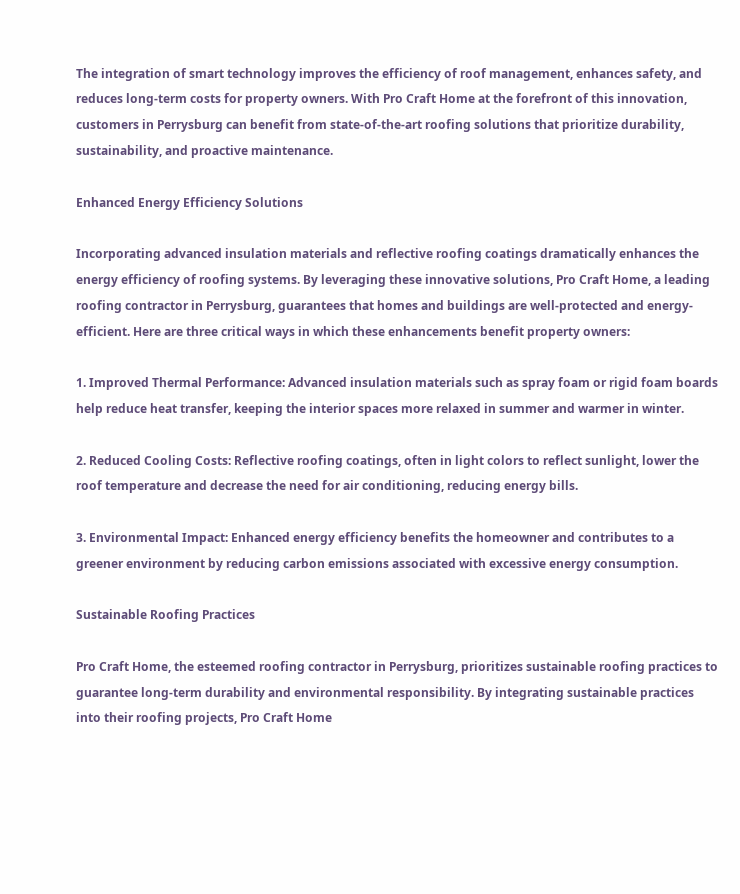The integration of smart technology improves the efficiency of roof management, enhances safety, and reduces long-term costs for property owners. With Pro Craft Home at the forefront of this innovation, customers in Perrysburg can benefit from state-of-the-art roofing solutions that prioritize durability, sustainability, and proactive maintenance.

Enhanced Energy Efficiency Solutions

Incorporating advanced insulation materials and reflective roofing coatings dramatically enhances the energy efficiency of roofing systems. By leveraging these innovative solutions, Pro Craft Home, a leading roofing contractor in Perrysburg, guarantees that homes and buildings are well-protected and energy-efficient. Here are three critical ways in which these enhancements benefit property owners:

1. Improved Thermal Performance: Advanced insulation materials such as spray foam or rigid foam boards help reduce heat transfer, keeping the interior spaces more relaxed in summer and warmer in winter.

2. Reduced Cooling Costs: Reflective roofing coatings, often in light colors to reflect sunlight, lower the roof temperature and decrease the need for air conditioning, reducing energy bills.

3. Environmental Impact: Enhanced energy efficiency benefits the homeowner and contributes to a greener environment by reducing carbon emissions associated with excessive energy consumption.

Sustainable Roofing Practices

Pro Craft Home, the esteemed roofing contractor in Perrysburg, prioritizes sustainable roofing practices to guarantee long-term durability and environmental responsibility. By integrating sustainable practices into their roofing projects, Pro Craft Home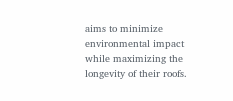aims to minimize environmental impact while maximizing the longevity of their roofs.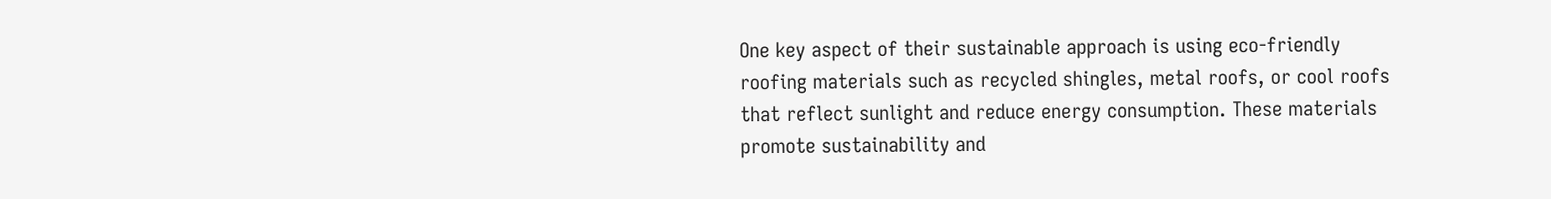One key aspect of their sustainable approach is using eco-friendly roofing materials such as recycled shingles, metal roofs, or cool roofs that reflect sunlight and reduce energy consumption. These materials promote sustainability and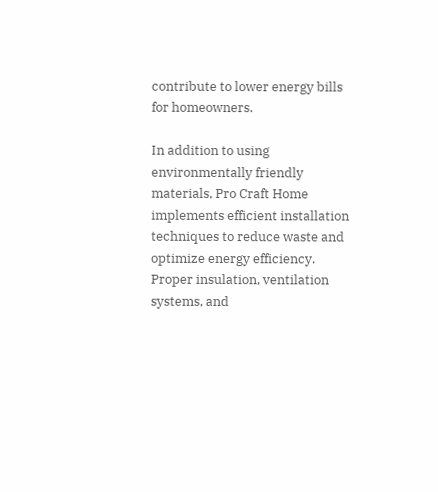contribute to lower energy bills for homeowners.

In addition to using environmentally friendly materials, Pro Craft Home implements efficient installation techniques to reduce waste and optimize energy efficiency. Proper insulation, ventilation systems, and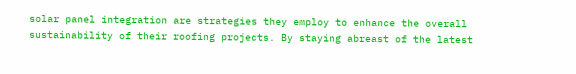solar panel integration are strategies they employ to enhance the overall sustainability of their roofing projects. By staying abreast of the latest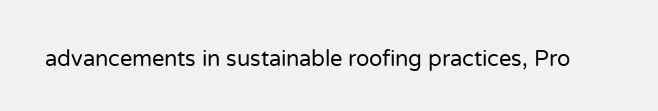advancements in sustainable roofing practices, Pro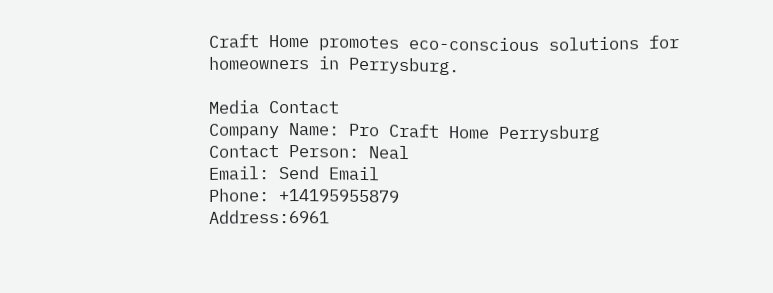Craft Home promotes eco-conscious solutions for homeowners in Perrysburg.

Media Contact
Company Name: Pro Craft Home Perrysburg
Contact Person: Neal
Email: Send Email
Phone: +14195955879
Address:6961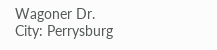Wagoner Dr.
City: Perrysburg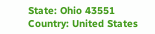State: Ohio 43551
Country: United States